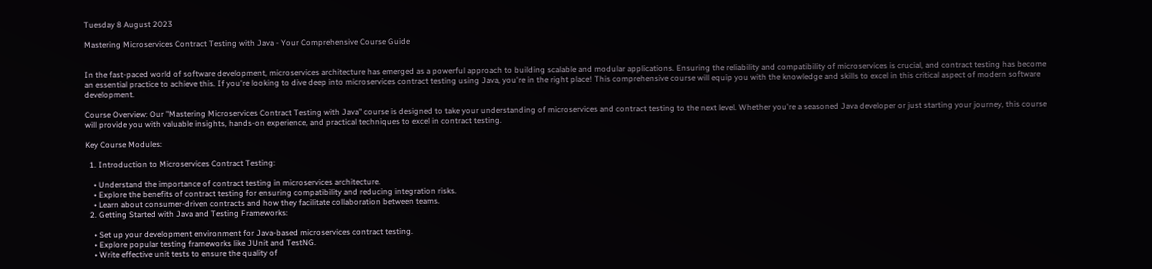Tuesday 8 August 2023

Mastering Microservices Contract Testing with Java - Your Comprehensive Course Guide


In the fast-paced world of software development, microservices architecture has emerged as a powerful approach to building scalable and modular applications. Ensuring the reliability and compatibility of microservices is crucial, and contract testing has become an essential practice to achieve this. If you're looking to dive deep into microservices contract testing using Java, you're in the right place! This comprehensive course will equip you with the knowledge and skills to excel in this critical aspect of modern software development.

Course Overview: Our "Mastering Microservices Contract Testing with Java" course is designed to take your understanding of microservices and contract testing to the next level. Whether you're a seasoned Java developer or just starting your journey, this course will provide you with valuable insights, hands-on experience, and practical techniques to excel in contract testing.

Key Course Modules:

  1. Introduction to Microservices Contract Testing:

    • Understand the importance of contract testing in microservices architecture.
    • Explore the benefits of contract testing for ensuring compatibility and reducing integration risks.
    • Learn about consumer-driven contracts and how they facilitate collaboration between teams.
  2. Getting Started with Java and Testing Frameworks:

    • Set up your development environment for Java-based microservices contract testing.
    • Explore popular testing frameworks like JUnit and TestNG.
    • Write effective unit tests to ensure the quality of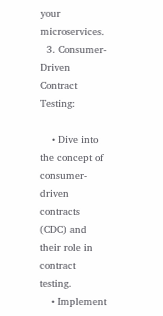your microservices.
  3. Consumer-Driven Contract Testing:

    • Dive into the concept of consumer-driven contracts (CDC) and their role in contract testing.
    • Implement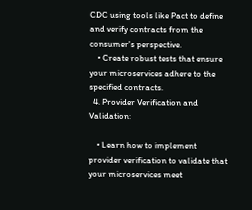CDC using tools like Pact to define and verify contracts from the consumer's perspective.
    • Create robust tests that ensure your microservices adhere to the specified contracts.
  4. Provider Verification and Validation:

    • Learn how to implement provider verification to validate that your microservices meet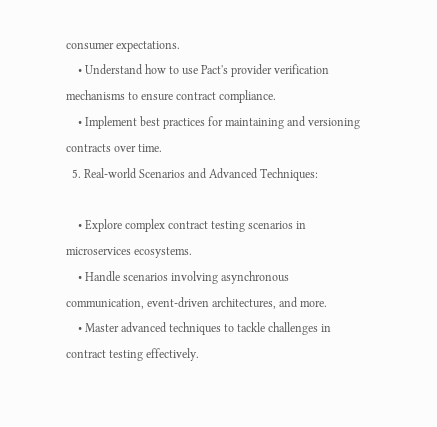consumer expectations.
    • Understand how to use Pact's provider verification mechanisms to ensure contract compliance.
    • Implement best practices for maintaining and versioning contracts over time.
  5. Real-world Scenarios and Advanced Techniques:

    • Explore complex contract testing scenarios in microservices ecosystems.
    • Handle scenarios involving asynchronous communication, event-driven architectures, and more.
    • Master advanced techniques to tackle challenges in contract testing effectively.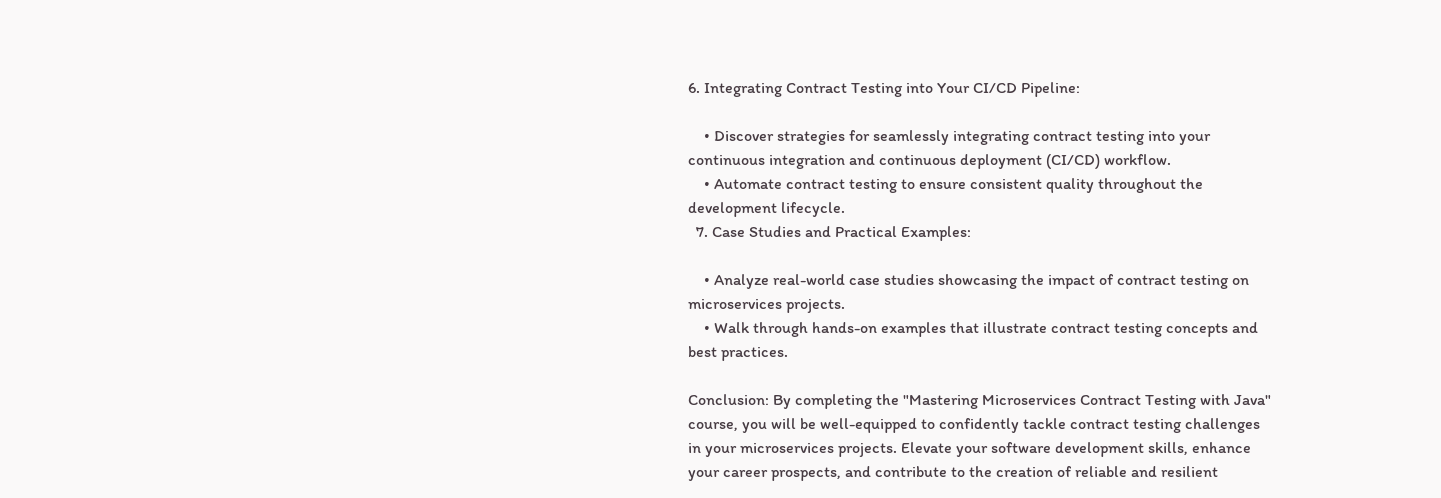6. Integrating Contract Testing into Your CI/CD Pipeline:

    • Discover strategies for seamlessly integrating contract testing into your continuous integration and continuous deployment (CI/CD) workflow.
    • Automate contract testing to ensure consistent quality throughout the development lifecycle.
  7. Case Studies and Practical Examples:

    • Analyze real-world case studies showcasing the impact of contract testing on microservices projects.
    • Walk through hands-on examples that illustrate contract testing concepts and best practices.

Conclusion: By completing the "Mastering Microservices Contract Testing with Java" course, you will be well-equipped to confidently tackle contract testing challenges in your microservices projects. Elevate your software development skills, enhance your career prospects, and contribute to the creation of reliable and resilient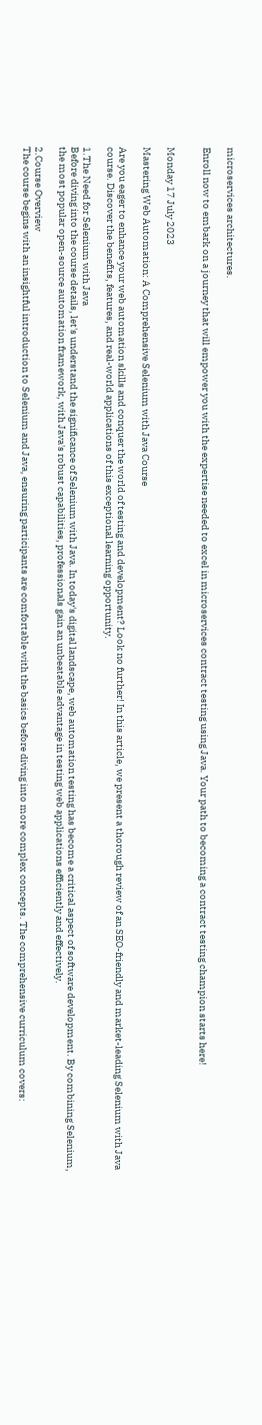microservices architectures.

Enroll now to embark on a journey that will empower you with the expertise needed to excel in microservices contract testing using Java. Your path to becoming a contract testing champion starts here!


Monday 17 July 2023

Mastering Web Automation: A Comprehensive Selenium with Java Course

Are you eager to enhance your web automation skills and conquer the world of testing and development? Look no further! In this article, we present a thorough review of an SEO-friendly and market-leading Selenium with Java course. Discover the benefits, features, and real-world applications of this exceptional learning opportunity.

1.The Need for Selenium with Java
Before diving into the course details, let's understand the significance of Selenium with Java. In today's digital landscape, web automation testing has become a critical aspect of software development. By combining Selenium, the most popular open-source automation framework, with Java's robust capabilities, professionals gain an unbeatable advantage in testing web applications efficiently and effectively.

2.Course Overview
The course begins with an insightful introduction to Selenium and Java, ensuring participants are comfortable with the basics before diving into more complex concepts. The comprehensive curriculum covers: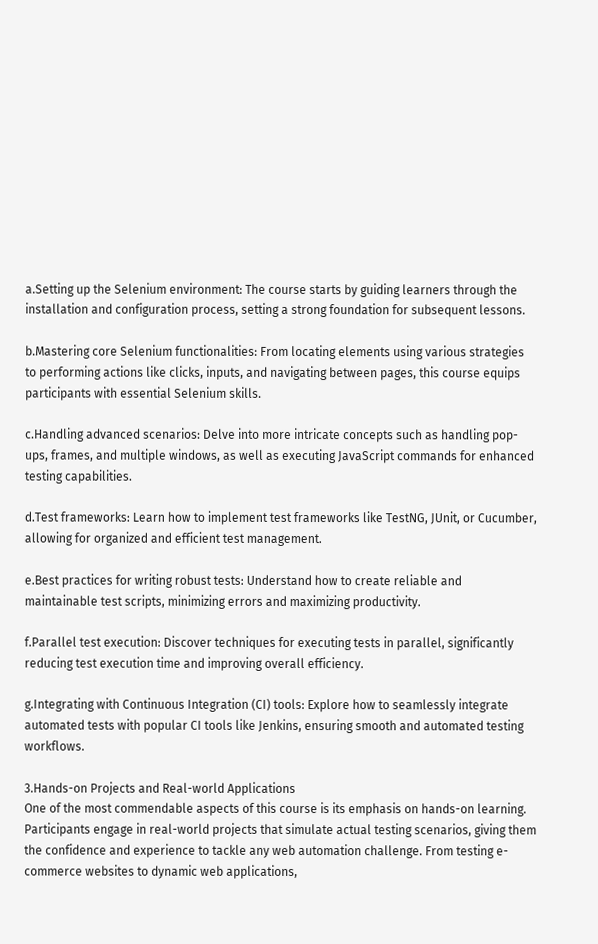a.Setting up the Selenium environment: The course starts by guiding learners through the installation and configuration process, setting a strong foundation for subsequent lessons.

b.Mastering core Selenium functionalities: From locating elements using various strategies to performing actions like clicks, inputs, and navigating between pages, this course equips participants with essential Selenium skills.

c.Handling advanced scenarios: Delve into more intricate concepts such as handling pop-ups, frames, and multiple windows, as well as executing JavaScript commands for enhanced testing capabilities.

d.Test frameworks: Learn how to implement test frameworks like TestNG, JUnit, or Cucumber, allowing for organized and efficient test management.

e.Best practices for writing robust tests: Understand how to create reliable and maintainable test scripts, minimizing errors and maximizing productivity.

f.Parallel test execution: Discover techniques for executing tests in parallel, significantly reducing test execution time and improving overall efficiency.

g.Integrating with Continuous Integration (CI) tools: Explore how to seamlessly integrate automated tests with popular CI tools like Jenkins, ensuring smooth and automated testing workflows.

3.Hands-on Projects and Real-world Applications
One of the most commendable aspects of this course is its emphasis on hands-on learning. Participants engage in real-world projects that simulate actual testing scenarios, giving them the confidence and experience to tackle any web automation challenge. From testing e-commerce websites to dynamic web applications,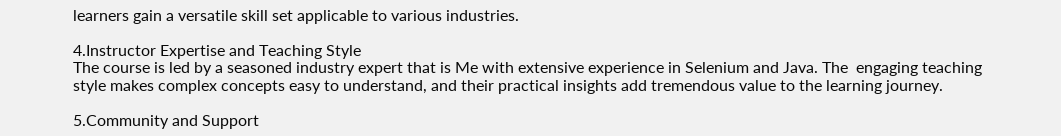learners gain a versatile skill set applicable to various industries.

4.Instructor Expertise and Teaching Style
The course is led by a seasoned industry expert that is Me with extensive experience in Selenium and Java. The  engaging teaching style makes complex concepts easy to understand, and their practical insights add tremendous value to the learning journey.

5.Community and Support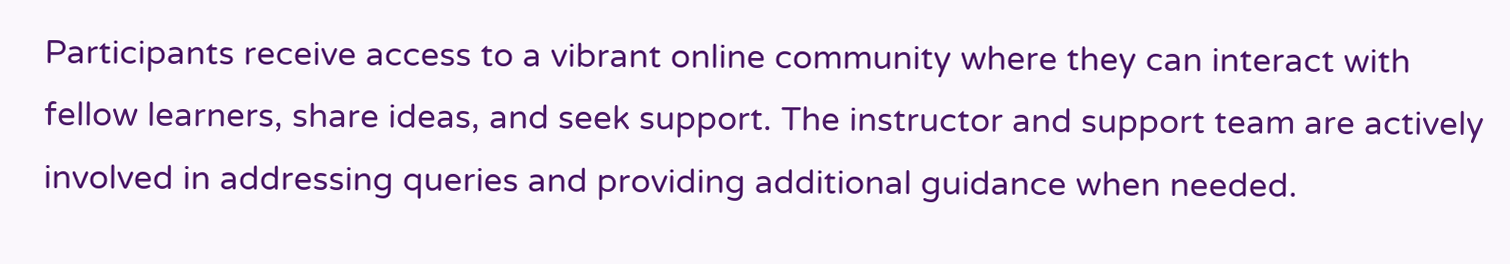Participants receive access to a vibrant online community where they can interact with fellow learners, share ideas, and seek support. The instructor and support team are actively involved in addressing queries and providing additional guidance when needed.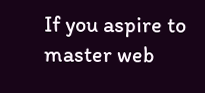If you aspire to master web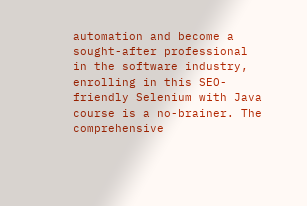automation and become a sought-after professional in the software industry, enrolling in this SEO-friendly Selenium with Java course is a no-brainer. The comprehensive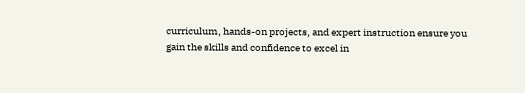curriculum, hands-on projects, and expert instruction ensure you gain the skills and confidence to excel in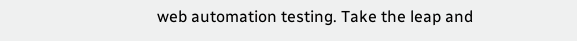web automation testing. Take the leap and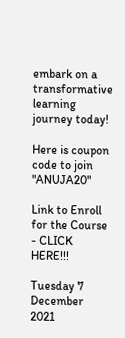embark on a transformative learning journey today!

Here is coupon code to join "ANUJA20"

Link to Enroll for the Course - CLICK HERE!!!

Tuesday 7 December 2021